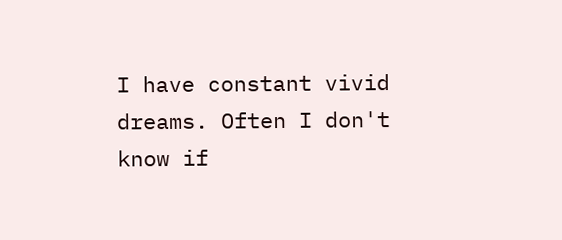I have constant vivid dreams. Often I don't know if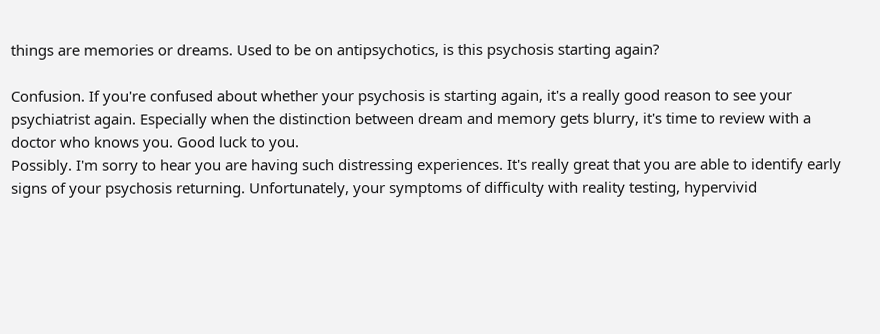things are memories or dreams. Used to be on antipsychotics, is this psychosis starting again?

Confusion. If you're confused about whether your psychosis is starting again, it's a really good reason to see your psychiatrist again. Especially when the distinction between dream and memory gets blurry, it's time to review with a doctor who knows you. Good luck to you.
Possibly. I'm sorry to hear you are having such distressing experiences. It's really great that you are able to identify early signs of your psychosis returning. Unfortunately, your symptoms of difficulty with reality testing, hypervivid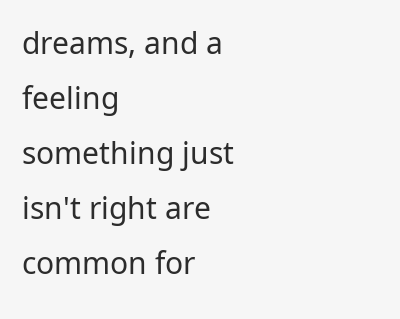dreams, and a feeling something just isn't right are common for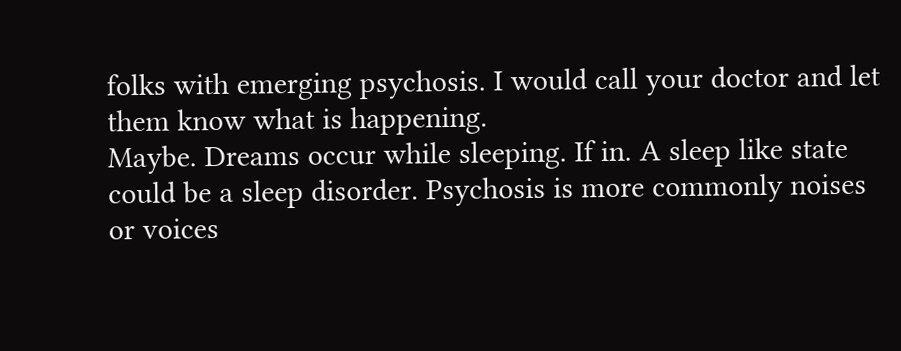folks with emerging psychosis. I would call your doctor and let them know what is happening.
Maybe. Dreams occur while sleeping. If in. A sleep like state could be a sleep disorder. Psychosis is more commonly noises or voices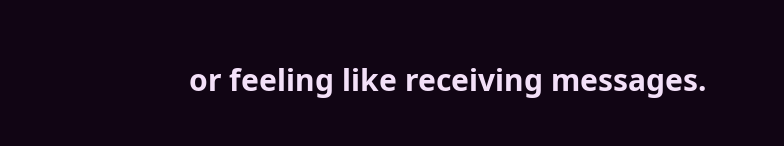or feeling like receiving messages.